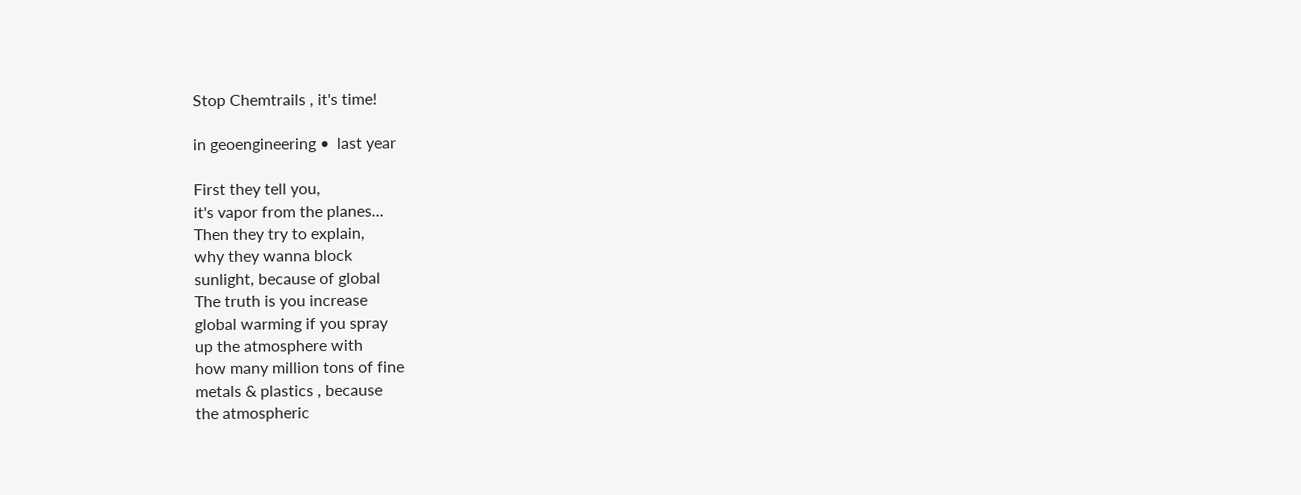Stop Chemtrails , it's time!

in geoengineering •  last year

First they tell you,
it's vapor from the planes...
Then they try to explain,
why they wanna block
sunlight, because of global
The truth is you increase
global warming if you spray
up the atmosphere with
how many million tons of fine
metals & plastics , because
the atmospheric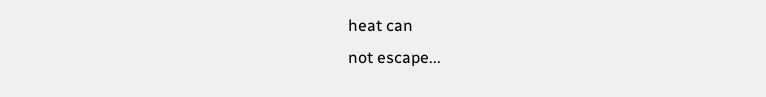heat can
not escape...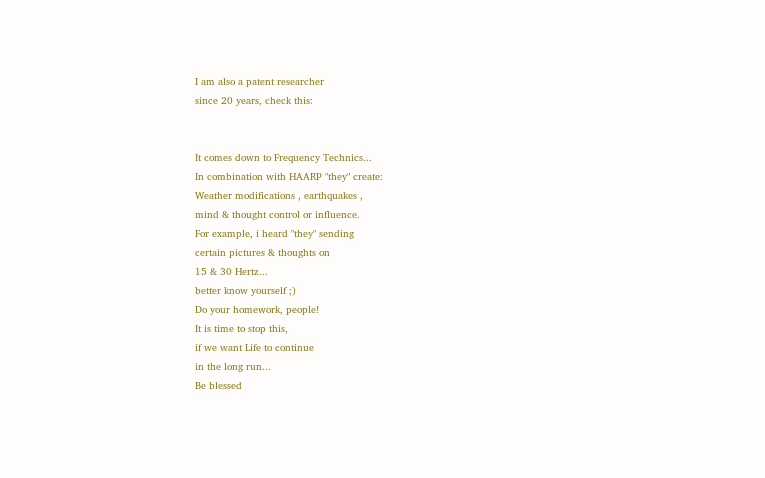I am also a patent researcher
since 20 years, check this:


It comes down to Frequency Technics...
In combination with HAARP "they" create:
Weather modifications , earthquakes ,
mind & thought control or influence.
For example, i heard "they" sending
certain pictures & thoughts on
15 & 30 Hertz...
better know yourself ;)
Do your homework, people!
It is time to stop this,
if we want Life to continue
in the long run...
Be blessed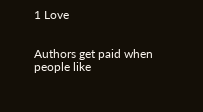1 Love


Authors get paid when people like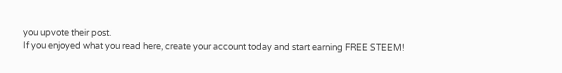you upvote their post.
If you enjoyed what you read here, create your account today and start earning FREE STEEM!